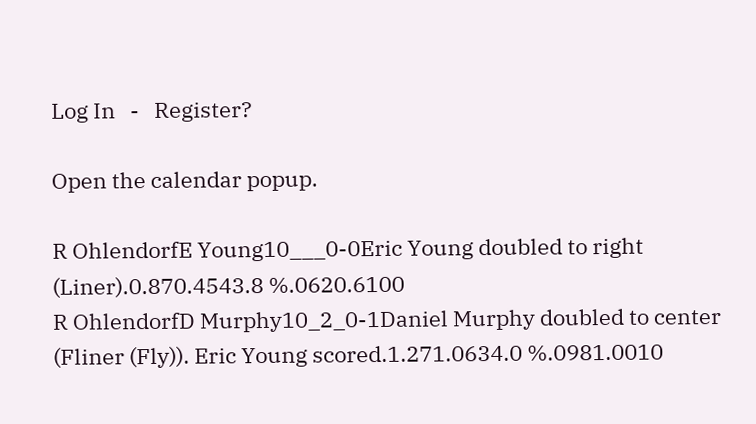Log In   -   Register?

Open the calendar popup.

R OhlendorfE Young10___0-0Eric Young doubled to right (Liner).0.870.4543.8 %.0620.6100
R OhlendorfD Murphy10_2_0-1Daniel Murphy doubled to center (Fliner (Fly)). Eric Young scored.1.271.0634.0 %.0981.0010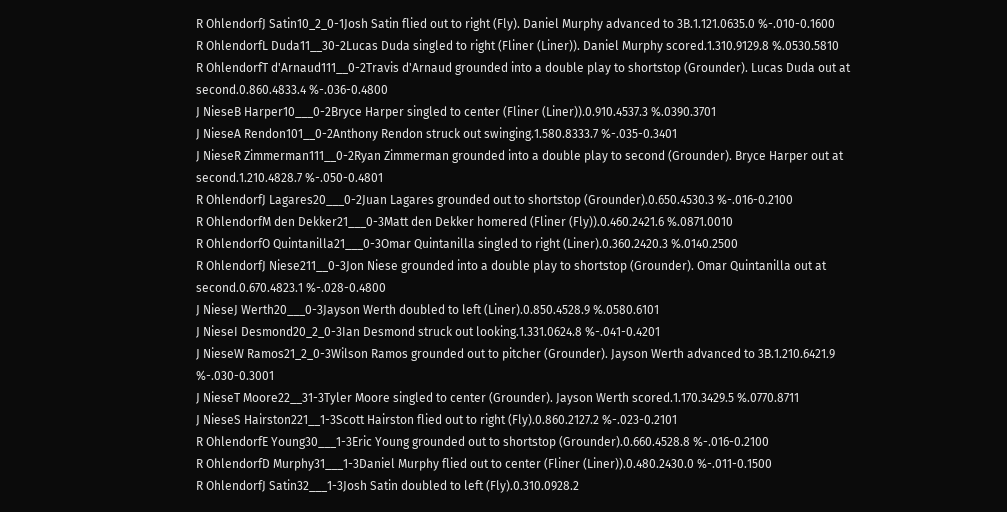R OhlendorfJ Satin10_2_0-1Josh Satin flied out to right (Fly). Daniel Murphy advanced to 3B.1.121.0635.0 %-.010-0.1600
R OhlendorfL Duda11__30-2Lucas Duda singled to right (Fliner (Liner)). Daniel Murphy scored.1.310.9129.8 %.0530.5810
R OhlendorfT d'Arnaud111__0-2Travis d'Arnaud grounded into a double play to shortstop (Grounder). Lucas Duda out at second.0.860.4833.4 %-.036-0.4800
J NieseB Harper10___0-2Bryce Harper singled to center (Fliner (Liner)).0.910.4537.3 %.0390.3701
J NieseA Rendon101__0-2Anthony Rendon struck out swinging.1.580.8333.7 %-.035-0.3401
J NieseR Zimmerman111__0-2Ryan Zimmerman grounded into a double play to second (Grounder). Bryce Harper out at second.1.210.4828.7 %-.050-0.4801
R OhlendorfJ Lagares20___0-2Juan Lagares grounded out to shortstop (Grounder).0.650.4530.3 %-.016-0.2100
R OhlendorfM den Dekker21___0-3Matt den Dekker homered (Fliner (Fly)).0.460.2421.6 %.0871.0010
R OhlendorfO Quintanilla21___0-3Omar Quintanilla singled to right (Liner).0.360.2420.3 %.0140.2500
R OhlendorfJ Niese211__0-3Jon Niese grounded into a double play to shortstop (Grounder). Omar Quintanilla out at second.0.670.4823.1 %-.028-0.4800
J NieseJ Werth20___0-3Jayson Werth doubled to left (Liner).0.850.4528.9 %.0580.6101
J NieseI Desmond20_2_0-3Ian Desmond struck out looking.1.331.0624.8 %-.041-0.4201
J NieseW Ramos21_2_0-3Wilson Ramos grounded out to pitcher (Grounder). Jayson Werth advanced to 3B.1.210.6421.9 %-.030-0.3001
J NieseT Moore22__31-3Tyler Moore singled to center (Grounder). Jayson Werth scored.1.170.3429.5 %.0770.8711
J NieseS Hairston221__1-3Scott Hairston flied out to right (Fly).0.860.2127.2 %-.023-0.2101
R OhlendorfE Young30___1-3Eric Young grounded out to shortstop (Grounder).0.660.4528.8 %-.016-0.2100
R OhlendorfD Murphy31___1-3Daniel Murphy flied out to center (Fliner (Liner)).0.480.2430.0 %-.011-0.1500
R OhlendorfJ Satin32___1-3Josh Satin doubled to left (Fly).0.310.0928.2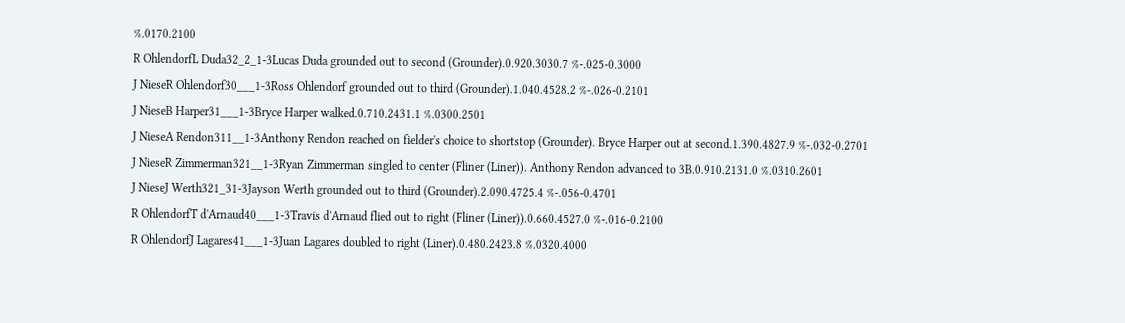%.0170.2100
R OhlendorfL Duda32_2_1-3Lucas Duda grounded out to second (Grounder).0.920.3030.7 %-.025-0.3000
J NieseR Ohlendorf30___1-3Ross Ohlendorf grounded out to third (Grounder).1.040.4528.2 %-.026-0.2101
J NieseB Harper31___1-3Bryce Harper walked.0.710.2431.1 %.0300.2501
J NieseA Rendon311__1-3Anthony Rendon reached on fielder's choice to shortstop (Grounder). Bryce Harper out at second.1.390.4827.9 %-.032-0.2701
J NieseR Zimmerman321__1-3Ryan Zimmerman singled to center (Fliner (Liner)). Anthony Rendon advanced to 3B.0.910.2131.0 %.0310.2601
J NieseJ Werth321_31-3Jayson Werth grounded out to third (Grounder).2.090.4725.4 %-.056-0.4701
R OhlendorfT d'Arnaud40___1-3Travis d'Arnaud flied out to right (Fliner (Liner)).0.660.4527.0 %-.016-0.2100
R OhlendorfJ Lagares41___1-3Juan Lagares doubled to right (Liner).0.480.2423.8 %.0320.4000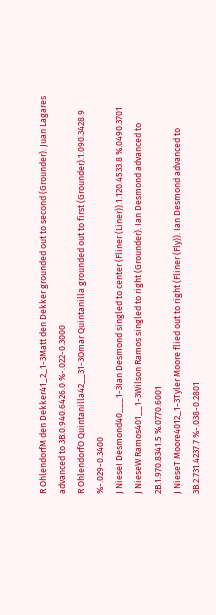R OhlendorfM den Dekker41_2_1-3Matt den Dekker grounded out to second (Grounder). Juan Lagares advanced to 3B.0.940.6426.0 %-.022-0.3000
R OhlendorfO Quintanilla42__31-3Omar Quintanilla grounded out to first (Grounder).1.090.3428.9 %-.029-0.3400
J NieseI Desmond40___1-3Ian Desmond singled to center (Fliner (Liner)).1.120.4533.8 %.0490.3701
J NieseW Ramos401__1-3Wilson Ramos singled to right (Grounder). Ian Desmond advanced to 2B.1.970.8341.5 %.0770.6001
J NieseT Moore4012_1-3Tyler Moore flied out to right (Fliner (Fly)). Ian Desmond advanced to 3B.2.731.4237.7 %-.038-0.2801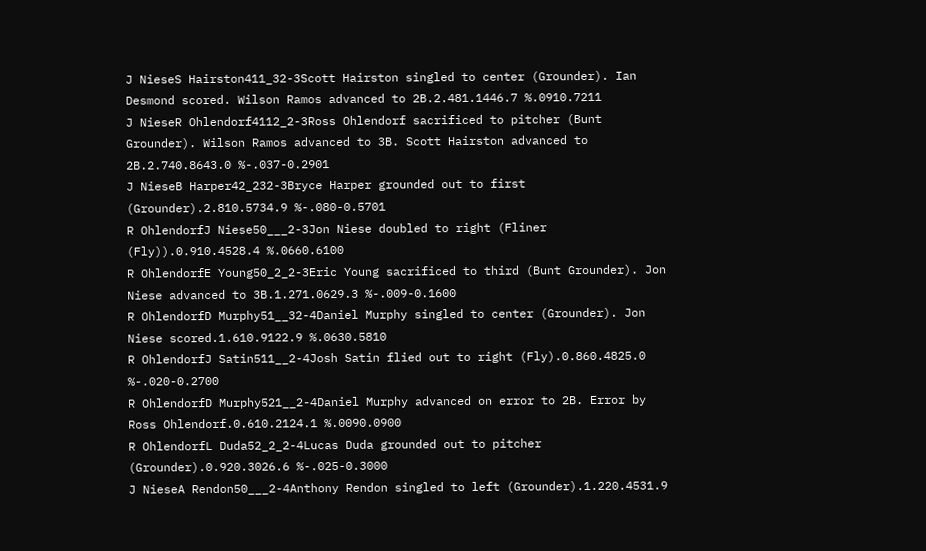J NieseS Hairston411_32-3Scott Hairston singled to center (Grounder). Ian Desmond scored. Wilson Ramos advanced to 2B.2.481.1446.7 %.0910.7211
J NieseR Ohlendorf4112_2-3Ross Ohlendorf sacrificed to pitcher (Bunt Grounder). Wilson Ramos advanced to 3B. Scott Hairston advanced to 2B.2.740.8643.0 %-.037-0.2901
J NieseB Harper42_232-3Bryce Harper grounded out to first (Grounder).2.810.5734.9 %-.080-0.5701
R OhlendorfJ Niese50___2-3Jon Niese doubled to right (Fliner (Fly)).0.910.4528.4 %.0660.6100
R OhlendorfE Young50_2_2-3Eric Young sacrificed to third (Bunt Grounder). Jon Niese advanced to 3B.1.271.0629.3 %-.009-0.1600
R OhlendorfD Murphy51__32-4Daniel Murphy singled to center (Grounder). Jon Niese scored.1.610.9122.9 %.0630.5810
R OhlendorfJ Satin511__2-4Josh Satin flied out to right (Fly).0.860.4825.0 %-.020-0.2700
R OhlendorfD Murphy521__2-4Daniel Murphy advanced on error to 2B. Error by Ross Ohlendorf.0.610.2124.1 %.0090.0900
R OhlendorfL Duda52_2_2-4Lucas Duda grounded out to pitcher (Grounder).0.920.3026.6 %-.025-0.3000
J NieseA Rendon50___2-4Anthony Rendon singled to left (Grounder).1.220.4531.9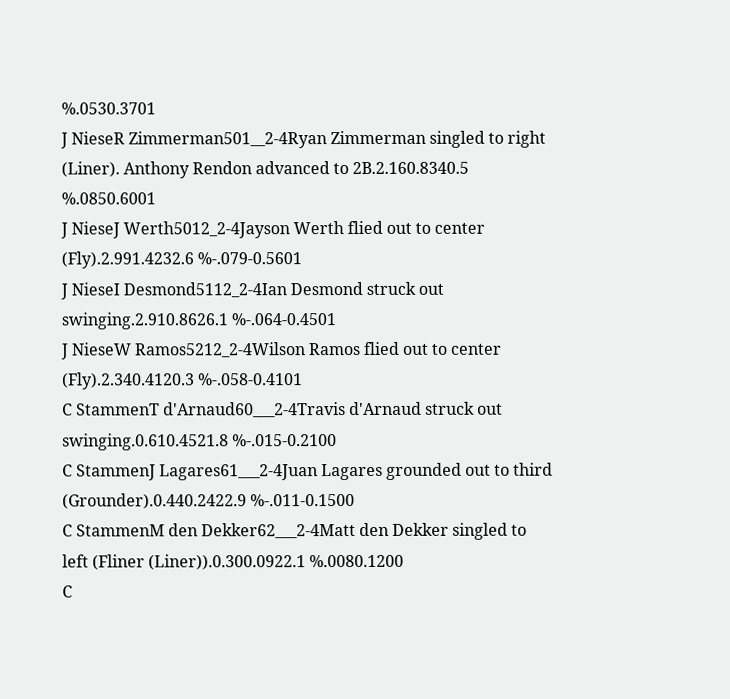%.0530.3701
J NieseR Zimmerman501__2-4Ryan Zimmerman singled to right (Liner). Anthony Rendon advanced to 2B.2.160.8340.5 %.0850.6001
J NieseJ Werth5012_2-4Jayson Werth flied out to center (Fly).2.991.4232.6 %-.079-0.5601
J NieseI Desmond5112_2-4Ian Desmond struck out swinging.2.910.8626.1 %-.064-0.4501
J NieseW Ramos5212_2-4Wilson Ramos flied out to center (Fly).2.340.4120.3 %-.058-0.4101
C StammenT d'Arnaud60___2-4Travis d'Arnaud struck out swinging.0.610.4521.8 %-.015-0.2100
C StammenJ Lagares61___2-4Juan Lagares grounded out to third (Grounder).0.440.2422.9 %-.011-0.1500
C StammenM den Dekker62___2-4Matt den Dekker singled to left (Fliner (Liner)).0.300.0922.1 %.0080.1200
C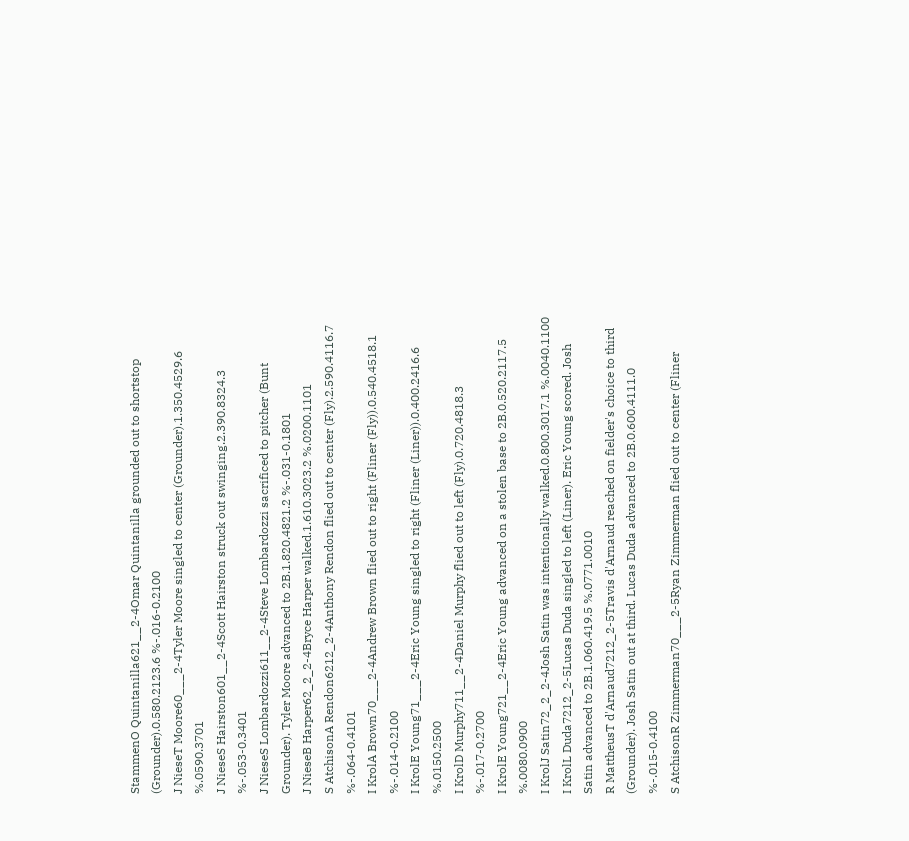StammenO Quintanilla621__2-4Omar Quintanilla grounded out to shortstop (Grounder).0.580.2123.6 %-.016-0.2100
J NieseT Moore60___2-4Tyler Moore singled to center (Grounder).1.350.4529.6 %.0590.3701
J NieseS Hairston601__2-4Scott Hairston struck out swinging.2.390.8324.3 %-.053-0.3401
J NieseS Lombardozzi611__2-4Steve Lombardozzi sacrificed to pitcher (Bunt Grounder). Tyler Moore advanced to 2B.1.820.4821.2 %-.031-0.1801
J NieseB Harper62_2_2-4Bryce Harper walked.1.610.3023.2 %.0200.1101
S AtchisonA Rendon6212_2-4Anthony Rendon flied out to center (Fly).2.590.4116.7 %-.064-0.4101
I KrolA Brown70___2-4Andrew Brown flied out to right (Fliner (Fly)).0.540.4518.1 %-.014-0.2100
I KrolE Young71___2-4Eric Young singled to right (Fliner (Liner)).0.400.2416.6 %.0150.2500
I KrolD Murphy711__2-4Daniel Murphy flied out to left (Fly).0.720.4818.3 %-.017-0.2700
I KrolE Young721__2-4Eric Young advanced on a stolen base to 2B.0.520.2117.5 %.0080.0900
I KrolJ Satin72_2_2-4Josh Satin was intentionally walked.0.800.3017.1 %.0040.1100
I KrolL Duda7212_2-5Lucas Duda singled to left (Liner). Eric Young scored. Josh Satin advanced to 2B.1.060.419.5 %.0771.0010
R MattheusT d'Arnaud7212_2-5Travis d'Arnaud reached on fielder's choice to third (Grounder). Josh Satin out at third. Lucas Duda advanced to 2B.0.600.4111.0 %-.015-0.4100
S AtchisonR Zimmerman70___2-5Ryan Zimmerman flied out to center (Fliner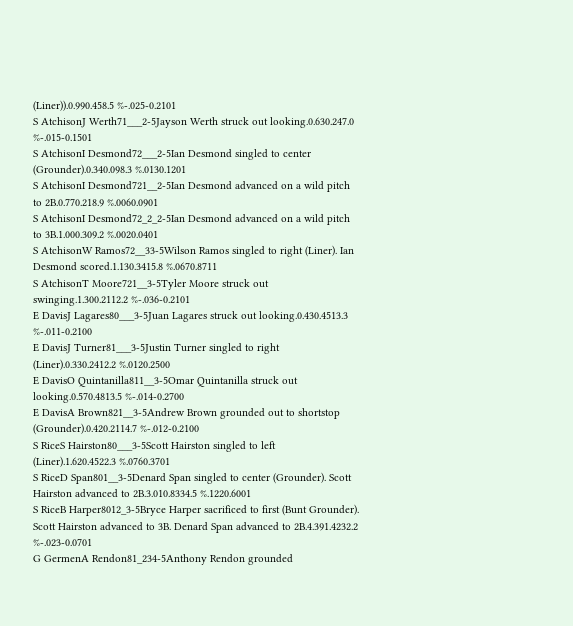(Liner)).0.990.458.5 %-.025-0.2101
S AtchisonJ Werth71___2-5Jayson Werth struck out looking.0.630.247.0 %-.015-0.1501
S AtchisonI Desmond72___2-5Ian Desmond singled to center (Grounder).0.340.098.3 %.0130.1201
S AtchisonI Desmond721__2-5Ian Desmond advanced on a wild pitch to 2B.0.770.218.9 %.0060.0901
S AtchisonI Desmond72_2_2-5Ian Desmond advanced on a wild pitch to 3B.1.000.309.2 %.0020.0401
S AtchisonW Ramos72__33-5Wilson Ramos singled to right (Liner). Ian Desmond scored.1.130.3415.8 %.0670.8711
S AtchisonT Moore721__3-5Tyler Moore struck out swinging.1.300.2112.2 %-.036-0.2101
E DavisJ Lagares80___3-5Juan Lagares struck out looking.0.430.4513.3 %-.011-0.2100
E DavisJ Turner81___3-5Justin Turner singled to right (Liner).0.330.2412.2 %.0120.2500
E DavisO Quintanilla811__3-5Omar Quintanilla struck out looking.0.570.4813.5 %-.014-0.2700
E DavisA Brown821__3-5Andrew Brown grounded out to shortstop (Grounder).0.420.2114.7 %-.012-0.2100
S RiceS Hairston80___3-5Scott Hairston singled to left (Liner).1.620.4522.3 %.0760.3701
S RiceD Span801__3-5Denard Span singled to center (Grounder). Scott Hairston advanced to 2B.3.010.8334.5 %.1220.6001
S RiceB Harper8012_3-5Bryce Harper sacrificed to first (Bunt Grounder). Scott Hairston advanced to 3B. Denard Span advanced to 2B.4.391.4232.2 %-.023-0.0701
G GermenA Rendon81_234-5Anthony Rendon grounded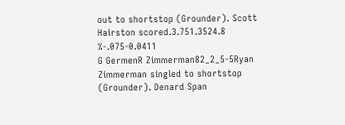out to shortstop (Grounder). Scott Hairston scored.3.751.3524.8 %-.075-0.0411
G GermenR Zimmerman82_2_5-5Ryan Zimmerman singled to shortstop (Grounder). Denard Span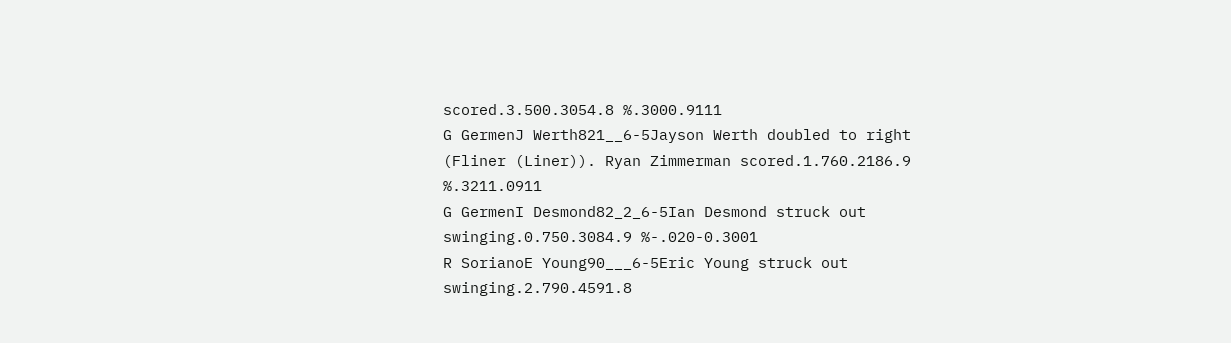scored.3.500.3054.8 %.3000.9111
G GermenJ Werth821__6-5Jayson Werth doubled to right (Fliner (Liner)). Ryan Zimmerman scored.1.760.2186.9 %.3211.0911
G GermenI Desmond82_2_6-5Ian Desmond struck out swinging.0.750.3084.9 %-.020-0.3001
R SorianoE Young90___6-5Eric Young struck out swinging.2.790.4591.8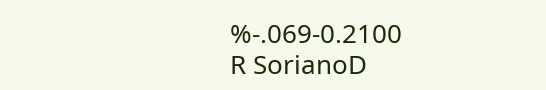%-.069-0.2100
R SorianoD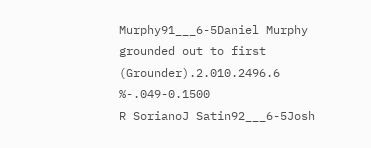Murphy91___6-5Daniel Murphy grounded out to first (Grounder).2.010.2496.6 %-.049-0.1500
R SorianoJ Satin92___6-5Josh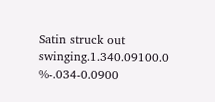Satin struck out swinging.1.340.09100.0 %-.034-0.0900